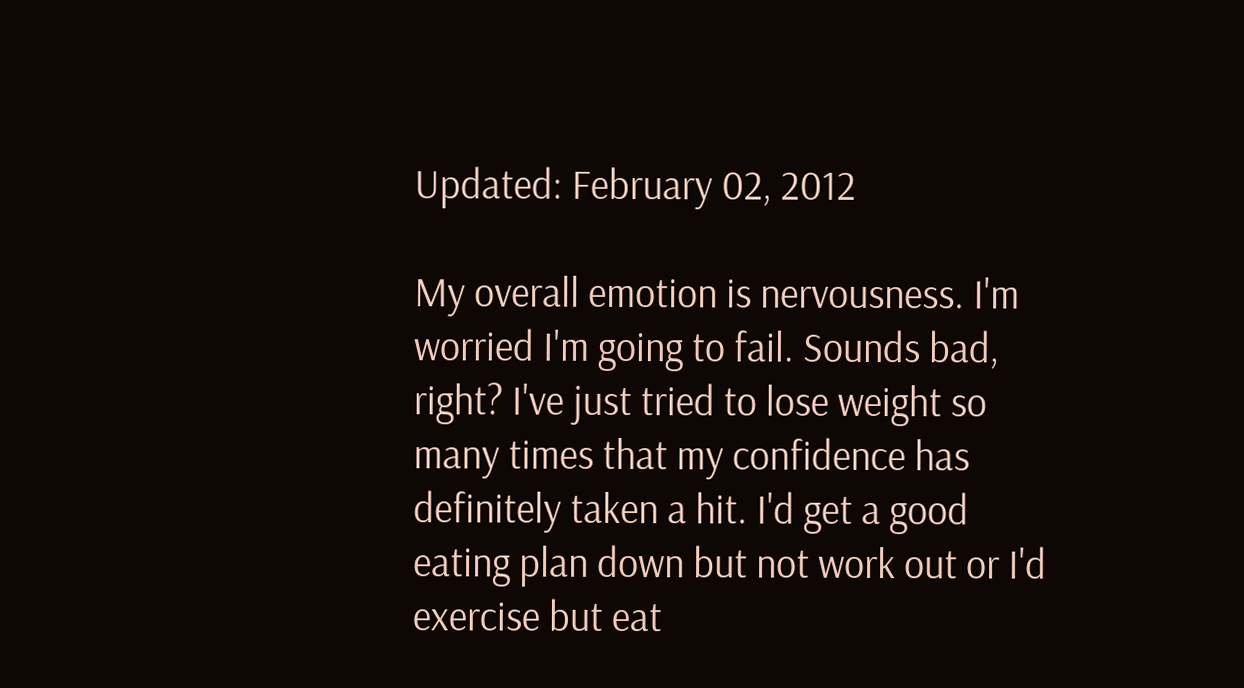Updated: February 02, 2012

My overall emotion is nervousness. I'm worried I'm going to fail. Sounds bad, right? I've just tried to lose weight so many times that my confidence has definitely taken a hit. I'd get a good eating plan down but not work out or I'd exercise but eat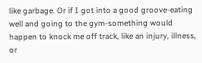like garbage. Or if I got into a good groove-eating well and going to the gym-something would happen to knock me off track, like an injury, illness, or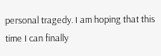personal tragedy. I am hoping that this time I can finally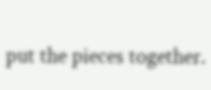put the pieces together.